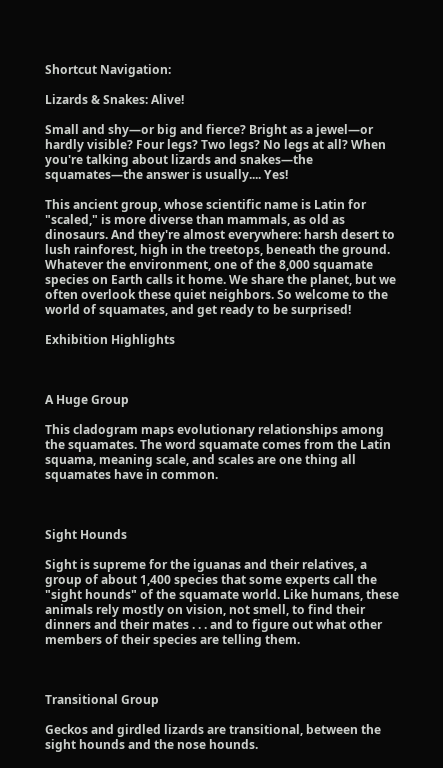Shortcut Navigation:

Lizards & Snakes: Alive!

Small and shy—or big and fierce? Bright as a jewel—or hardly visible? Four legs? Two legs? No legs at all? When you're talking about lizards and snakes—the squamates—the answer is usually.... Yes!

This ancient group, whose scientific name is Latin for "scaled," is more diverse than mammals, as old as dinosaurs. And they're almost everywhere: harsh desert to lush rainforest, high in the treetops, beneath the ground. Whatever the environment, one of the 8,000 squamate species on Earth calls it home. We share the planet, but we often overlook these quiet neighbors. So welcome to the world of squamates, and get ready to be surprised!

Exhibition Highlights



A Huge Group

This cladogram maps evolutionary relationships among the squamates. The word squamate comes from the Latin squama, meaning scale, and scales are one thing all squamates have in common.



Sight Hounds

Sight is supreme for the iguanas and their relatives, a group of about 1,400 species that some experts call the "sight hounds" of the squamate world. Like humans, these animals rely mostly on vision, not smell, to find their dinners and their mates . . . and to figure out what other members of their species are telling them.



Transitional Group

Geckos and girdled lizards are transitional, between the sight hounds and the nose hounds.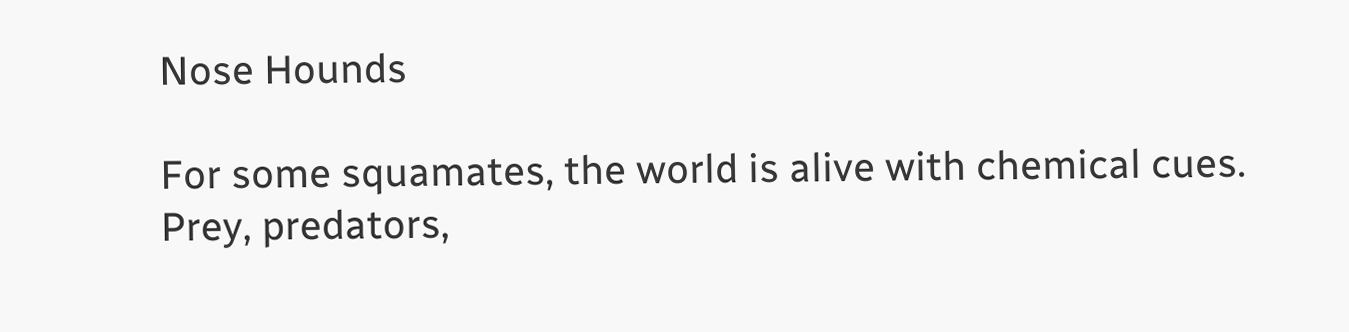Nose Hounds

For some squamates, the world is alive with chemical cues. Prey, predators,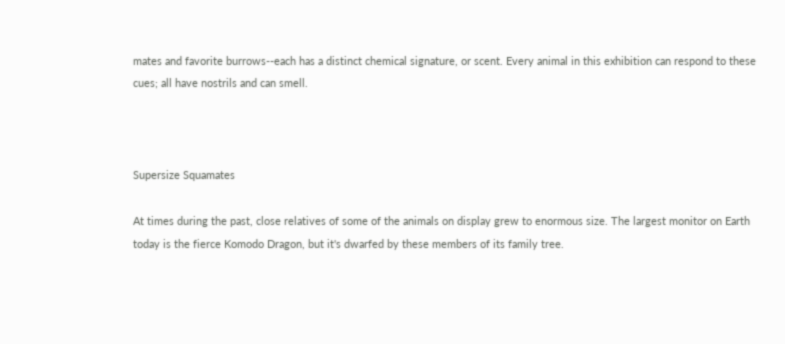mates and favorite burrows--each has a distinct chemical signature, or scent. Every animal in this exhibition can respond to these cues; all have nostrils and can smell.



Supersize Squamates

At times during the past, close relatives of some of the animals on display grew to enormous size. The largest monitor on Earth today is the fierce Komodo Dragon, but it's dwarfed by these members of its family tree.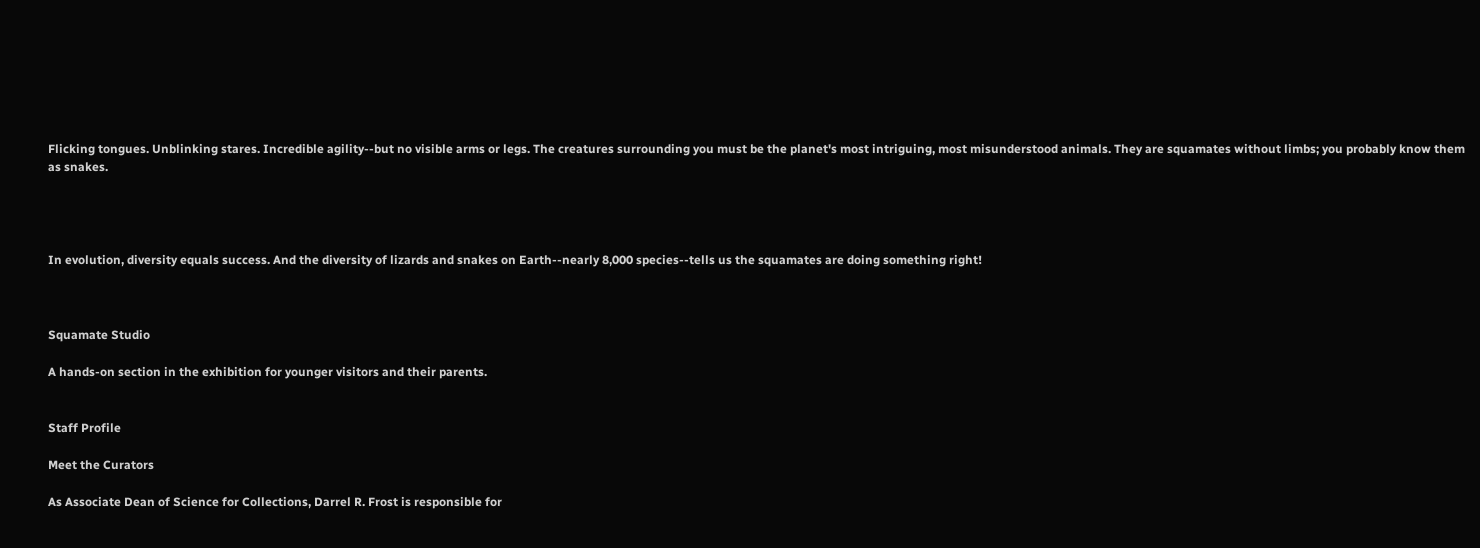Flicking tongues. Unblinking stares. Incredible agility--but no visible arms or legs. The creatures surrounding you must be the planet's most intriguing, most misunderstood animals. They are squamates without limbs; you probably know them as snakes.




In evolution, diversity equals success. And the diversity of lizards and snakes on Earth--nearly 8,000 species--tells us the squamates are doing something right!



Squamate Studio

A hands-on section in the exhibition for younger visitors and their parents.


Staff Profile

Meet the Curators

As Associate Dean of Science for Collections, Darrel R. Frost is responsible for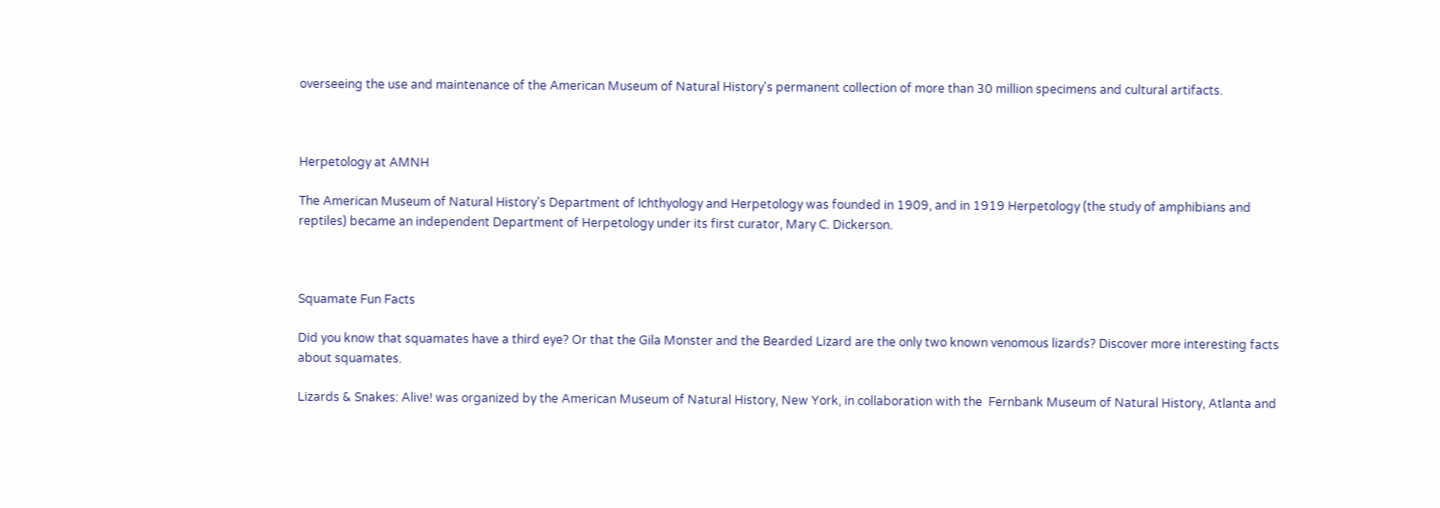overseeing the use and maintenance of the American Museum of Natural History's permanent collection of more than 30 million specimens and cultural artifacts.



Herpetology at AMNH

The American Museum of Natural History's Department of Ichthyology and Herpetology was founded in 1909, and in 1919 Herpetology (the study of amphibians and reptiles) became an independent Department of Herpetology under its first curator, Mary C. Dickerson.



Squamate Fun Facts

Did you know that squamates have a third eye? Or that the Gila Monster and the Bearded Lizard are the only two known venomous lizards? Discover more interesting facts about squamates.

Lizards & Snakes: Alive! was organized by the American Museum of Natural History, New York, in collaboration with the  Fernbank Museum of Natural History, Atlanta and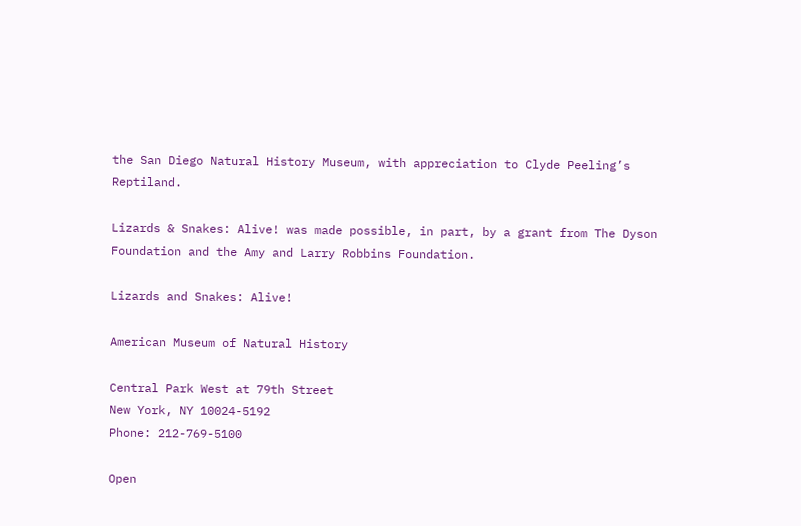the San Diego Natural History Museum, with appreciation to Clyde Peeling’s Reptiland.

Lizards & Snakes: Alive! was made possible, in part, by a grant from The Dyson Foundation and the Amy and Larry Robbins Foundation.

Lizards and Snakes: Alive!

American Museum of Natural History

Central Park West at 79th Street
New York, NY 10024-5192
Phone: 212-769-5100

Open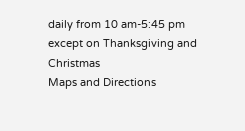daily from 10 am-5:45 pm
except on Thanksgiving and Christmas
Maps and Directions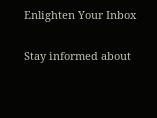Enlighten Your Inbox

Stay informed about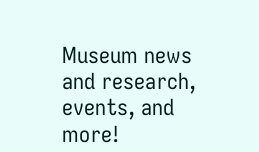Museum news and research, events, and more!